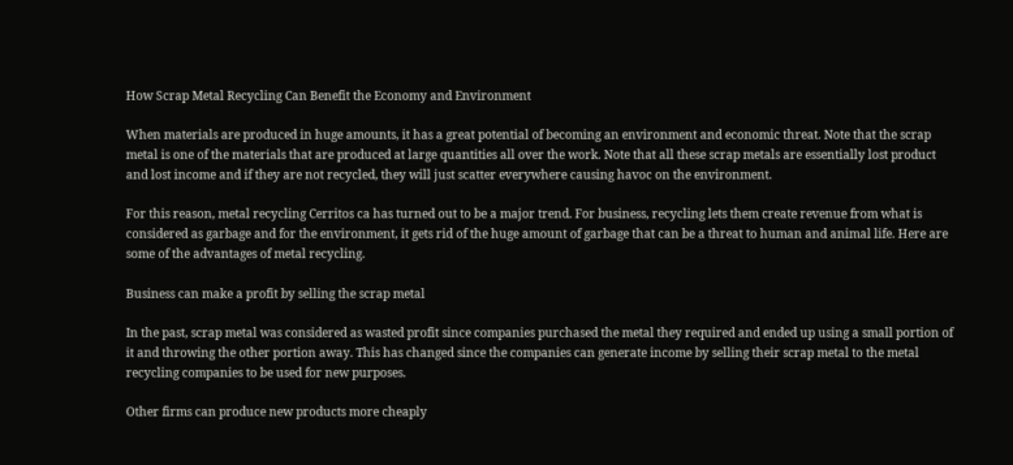How Scrap Metal Recycling Can Benefit the Economy and Environment

When materials are produced in huge amounts, it has a great potential of becoming an environment and economic threat. Note that the scrap metal is one of the materials that are produced at large quantities all over the work. Note that all these scrap metals are essentially lost product and lost income and if they are not recycled, they will just scatter everywhere causing havoc on the environment.

For this reason, metal recycling Cerritos ca has turned out to be a major trend. For business, recycling lets them create revenue from what is considered as garbage and for the environment, it gets rid of the huge amount of garbage that can be a threat to human and animal life. Here are some of the advantages of metal recycling.

Business can make a profit by selling the scrap metal

In the past, scrap metal was considered as wasted profit since companies purchased the metal they required and ended up using a small portion of it and throwing the other portion away. This has changed since the companies can generate income by selling their scrap metal to the metal recycling companies to be used for new purposes.

Other firms can produce new products more cheaply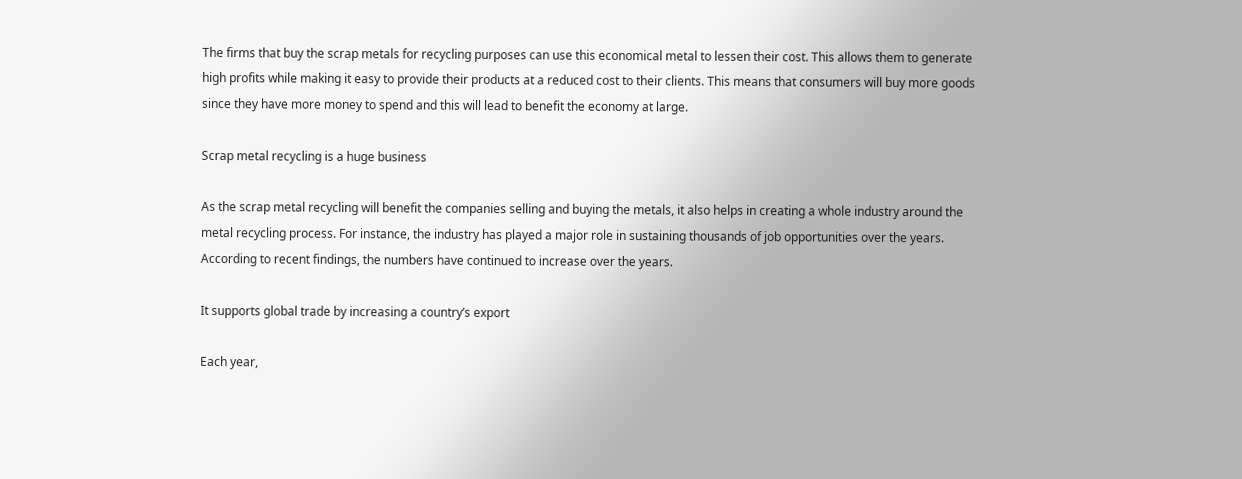The firms that buy the scrap metals for recycling purposes can use this economical metal to lessen their cost. This allows them to generate high profits while making it easy to provide their products at a reduced cost to their clients. This means that consumers will buy more goods since they have more money to spend and this will lead to benefit the economy at large.

Scrap metal recycling is a huge business

As the scrap metal recycling will benefit the companies selling and buying the metals, it also helps in creating a whole industry around the metal recycling process. For instance, the industry has played a major role in sustaining thousands of job opportunities over the years. According to recent findings, the numbers have continued to increase over the years.

It supports global trade by increasing a country’s export

Each year,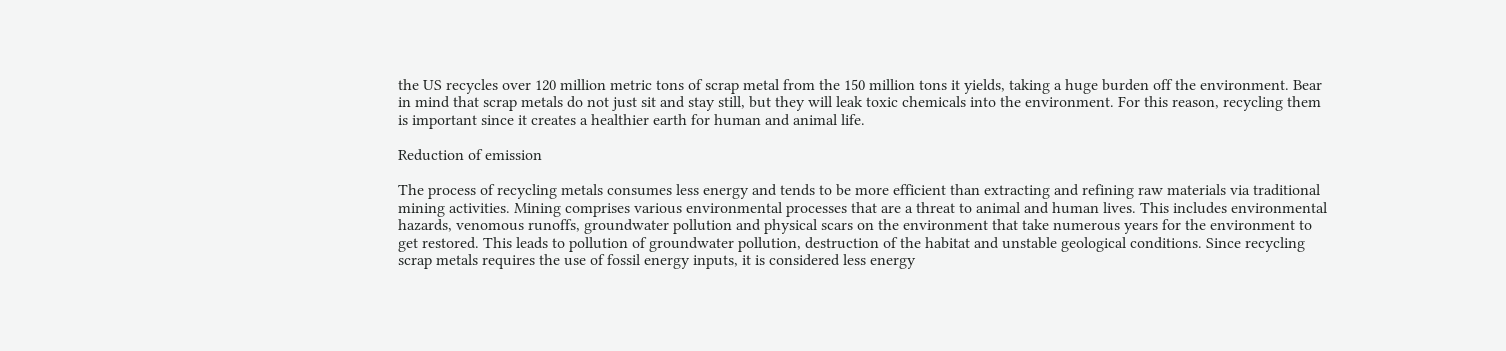the US recycles over 120 million metric tons of scrap metal from the 150 million tons it yields, taking a huge burden off the environment. Bear in mind that scrap metals do not just sit and stay still, but they will leak toxic chemicals into the environment. For this reason, recycling them is important since it creates a healthier earth for human and animal life.

Reduction of emission

The process of recycling metals consumes less energy and tends to be more efficient than extracting and refining raw materials via traditional mining activities. Mining comprises various environmental processes that are a threat to animal and human lives. This includes environmental hazards, venomous runoffs, groundwater pollution and physical scars on the environment that take numerous years for the environment to get restored. This leads to pollution of groundwater pollution, destruction of the habitat and unstable geological conditions. Since recycling scrap metals requires the use of fossil energy inputs, it is considered less energy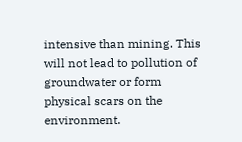intensive than mining. This will not lead to pollution of groundwater or form physical scars on the environment.